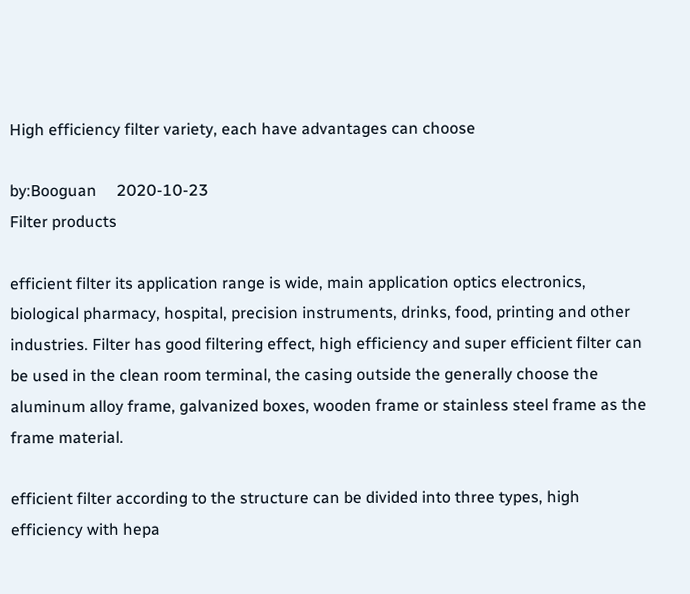High efficiency filter variety, each have advantages can choose

by:Booguan     2020-10-23
Filter products

efficient filter its application range is wide, main application optics electronics, biological pharmacy, hospital, precision instruments, drinks, food, printing and other industries. Filter has good filtering effect, high efficiency and super efficient filter can be used in the clean room terminal, the casing outside the generally choose the aluminum alloy frame, galvanized boxes, wooden frame or stainless steel frame as the frame material.

efficient filter according to the structure can be divided into three types, high efficiency with hepa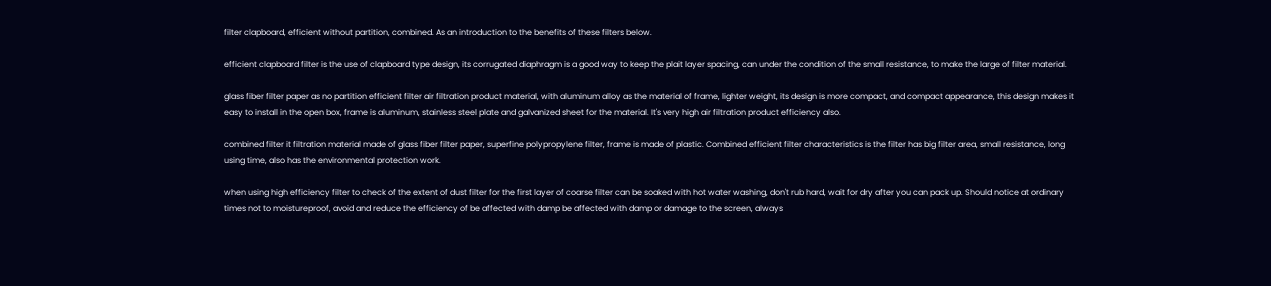filter clapboard, efficient without partition, combined. As an introduction to the benefits of these filters below.

efficient clapboard filter is the use of clapboard type design, its corrugated diaphragm is a good way to keep the plait layer spacing, can under the condition of the small resistance, to make the large of filter material.

glass fiber filter paper as no partition efficient filter air filtration product material, with aluminum alloy as the material of frame, lighter weight, its design is more compact, and compact appearance, this design makes it easy to install in the open box, frame is aluminum, stainless steel plate and galvanized sheet for the material. It's very high air filtration product efficiency also.

combined filter it filtration material made of glass fiber filter paper, superfine polypropylene filter, frame is made of plastic. Combined efficient filter characteristics is the filter has big filter area, small resistance, long using time, also has the environmental protection work.

when using high efficiency filter to check of the extent of dust filter for the first layer of coarse filter can be soaked with hot water washing, don't rub hard, wait for dry after you can pack up. Should notice at ordinary times not to moistureproof, avoid and reduce the efficiency of be affected with damp be affected with damp or damage to the screen, always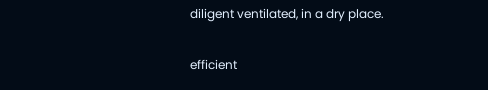diligent ventilated, in a dry place.

efficient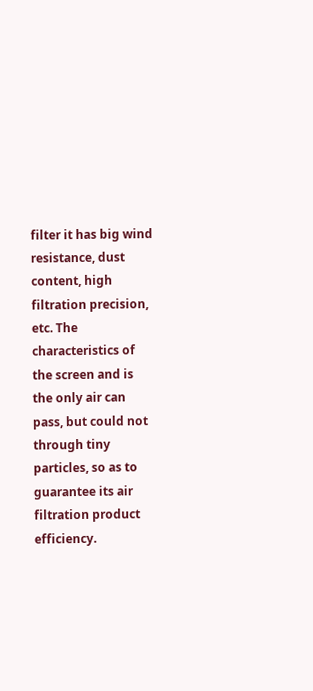filter it has big wind resistance, dust content, high filtration precision, etc. The characteristics of the screen and is the only air can pass, but could not through tiny particles, so as to guarantee its air filtration product efficiency.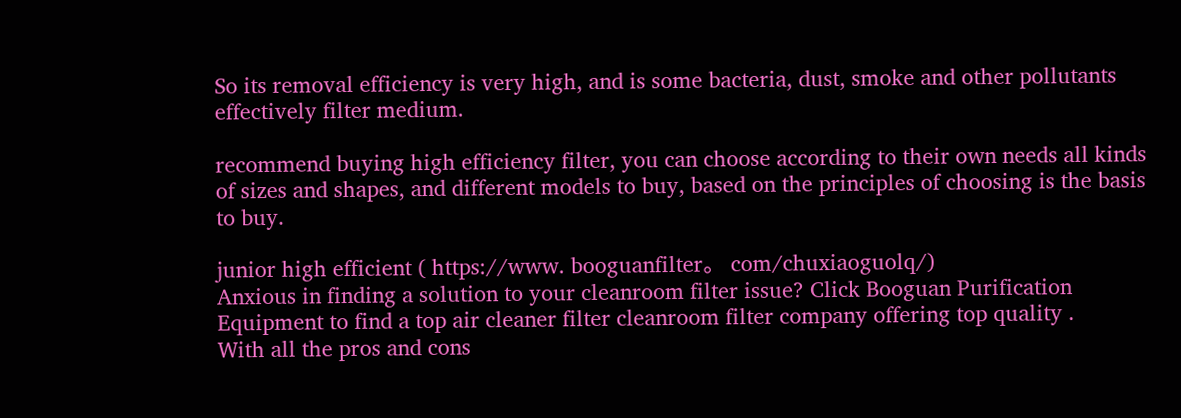So its removal efficiency is very high, and is some bacteria, dust, smoke and other pollutants effectively filter medium.

recommend buying high efficiency filter, you can choose according to their own needs all kinds of sizes and shapes, and different models to buy, based on the principles of choosing is the basis to buy.

junior high efficient ( https://www. booguanfilter。 com/chuxiaoguolq/)
Anxious in finding a solution to your cleanroom filter issue? Click Booguan Purification Equipment to find a top air cleaner filter cleanroom filter company offering top quality .
With all the pros and cons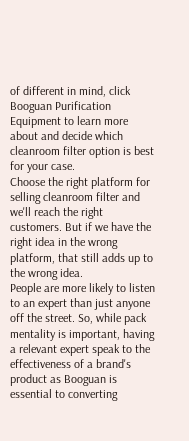of different in mind, click Booguan Purification Equipment to learn more about and decide which cleanroom filter option is best for your case.
Choose the right platform for selling cleanroom filter and we'll reach the right customers. But if we have the right idea in the wrong platform, that still adds up to the wrong idea.
People are more likely to listen to an expert than just anyone off the street. So, while pack mentality is important, having a relevant expert speak to the effectiveness of a brand's product as Booguan is essential to converting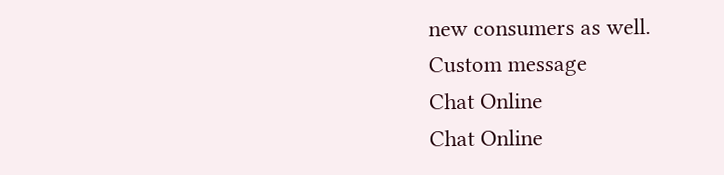new consumers as well.
Custom message
Chat Online
Chat Online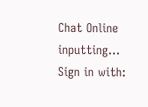Chat Online inputting...
Sign in with: